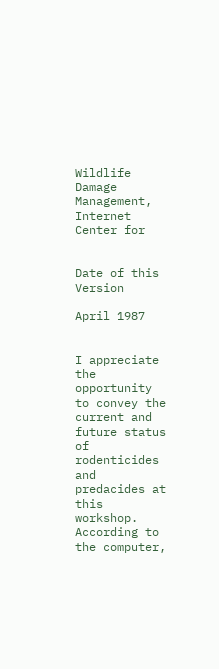Wildlife Damage Management, Internet Center for


Date of this Version

April 1987


I appreciate the opportunity to convey the current and future status of rodenticides and predacides at this workshop. According to the computer,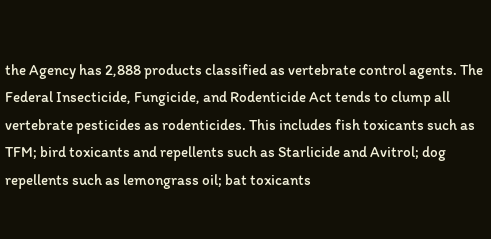the Agency has 2,888 products classified as vertebrate control agents. The Federal Insecticide, Fungicide, and Rodenticide Act tends to clump all vertebrate pesticides as rodenticides. This includes fish toxicants such as TFM; bird toxicants and repellents such as Starlicide and Avitrol; dog repellents such as lemongrass oil; bat toxicants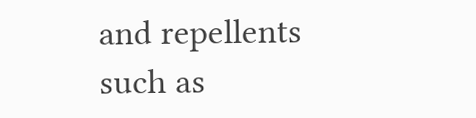and repellents such as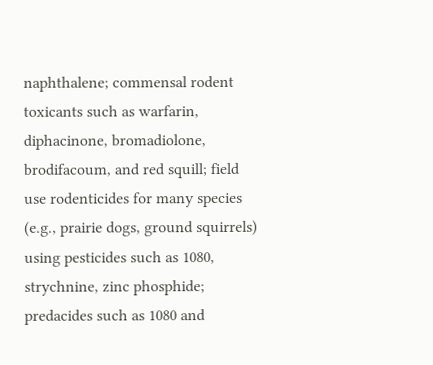naphthalene; commensal rodent toxicants such as warfarin, diphacinone, bromadiolone, brodifacoum, and red squill; field use rodenticides for many species (e.g., prairie dogs, ground squirrels) using pesticides such as 1080, strychnine, zinc phosphide; predacides such as 1080 and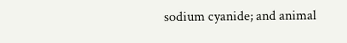sodium cyanide; and animal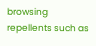browsing repellents such as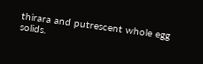thirara and putrescent whole egg solids.